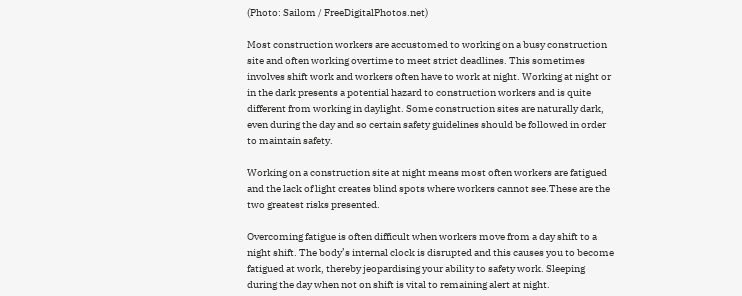(Photo: Sailom / FreeDigitalPhotos.net)

Most construction workers are accustomed to working on a busy construction site and often working overtime to meet strict deadlines. This sometimes involves shift work and workers often have to work at night. Working at night or in the dark presents a potential hazard to construction workers and is quite different from working in daylight. Some construction sites are naturally dark, even during the day and so certain safety guidelines should be followed in order to maintain safety.

Working on a construction site at night means most often workers are fatigued and the lack of light creates blind spots where workers cannot see.These are the two greatest risks presented.

Overcoming fatigue is often difficult when workers move from a day shift to a night shift. The body’s internal clock is disrupted and this causes you to become fatigued at work, thereby jeopardising your ability to safety work. Sleeping during the day when not on shift is vital to remaining alert at night.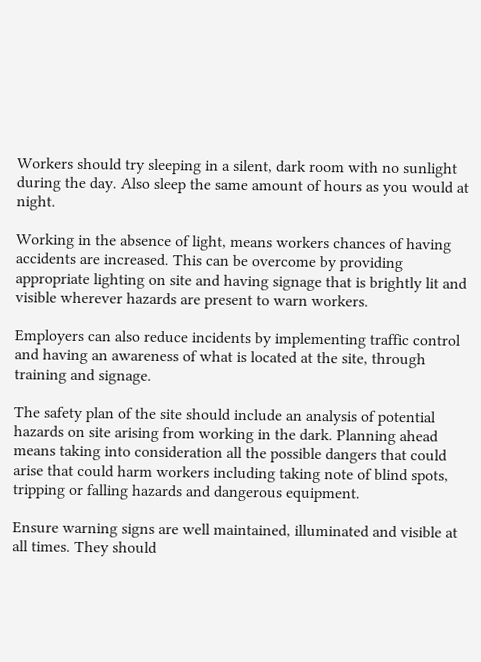Workers should try sleeping in a silent, dark room with no sunlight during the day. Also sleep the same amount of hours as you would at night.

Working in the absence of light, means workers chances of having accidents are increased. This can be overcome by providing appropriate lighting on site and having signage that is brightly lit and visible wherever hazards are present to warn workers.

Employers can also reduce incidents by implementing traffic control and having an awareness of what is located at the site, through training and signage.

The safety plan of the site should include an analysis of potential hazards on site arising from working in the dark. Planning ahead means taking into consideration all the possible dangers that could arise that could harm workers including taking note of blind spots, tripping or falling hazards and dangerous equipment.

Ensure warning signs are well maintained, illuminated and visible at all times. They should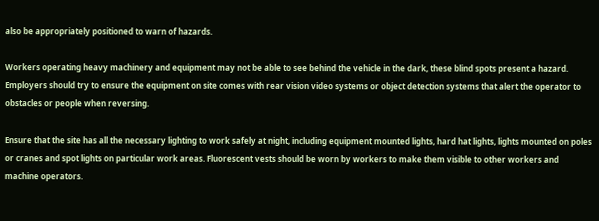also be appropriately positioned to warn of hazards.

Workers operating heavy machinery and equipment may not be able to see behind the vehicle in the dark, these blind spots present a hazard. Employers should try to ensure the equipment on site comes with rear vision video systems or object detection systems that alert the operator to obstacles or people when reversing.

Ensure that the site has all the necessary lighting to work safely at night, including equipment mounted lights, hard hat lights, lights mounted on poles or cranes and spot lights on particular work areas. Fluorescent vests should be worn by workers to make them visible to other workers and machine operators.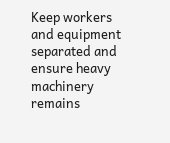Keep workers and equipment separated and ensure heavy machinery remains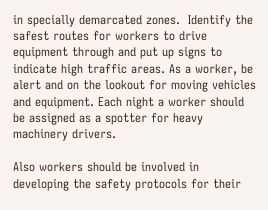in specially demarcated zones.  Identify the safest routes for workers to drive equipment through and put up signs to indicate high traffic areas. As a worker, be alert and on the lookout for moving vehicles and equipment. Each night a worker should be assigned as a spotter for heavy machinery drivers.

Also workers should be involved in developing the safety protocols for their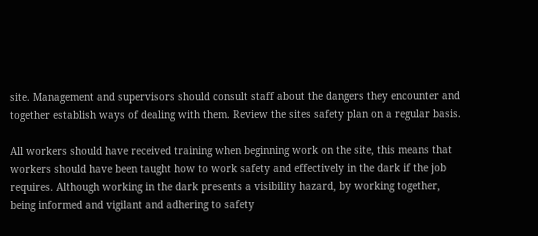site. Management and supervisors should consult staff about the dangers they encounter and together establish ways of dealing with them. Review the sites safety plan on a regular basis.

All workers should have received training when beginning work on the site, this means that workers should have been taught how to work safety and effectively in the dark if the job requires. Although working in the dark presents a visibility hazard, by working together, being informed and vigilant and adhering to safety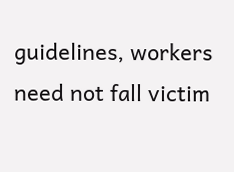guidelines, workers need not fall victim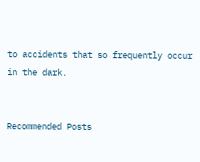to accidents that so frequently occur in the dark.


Recommended Posts